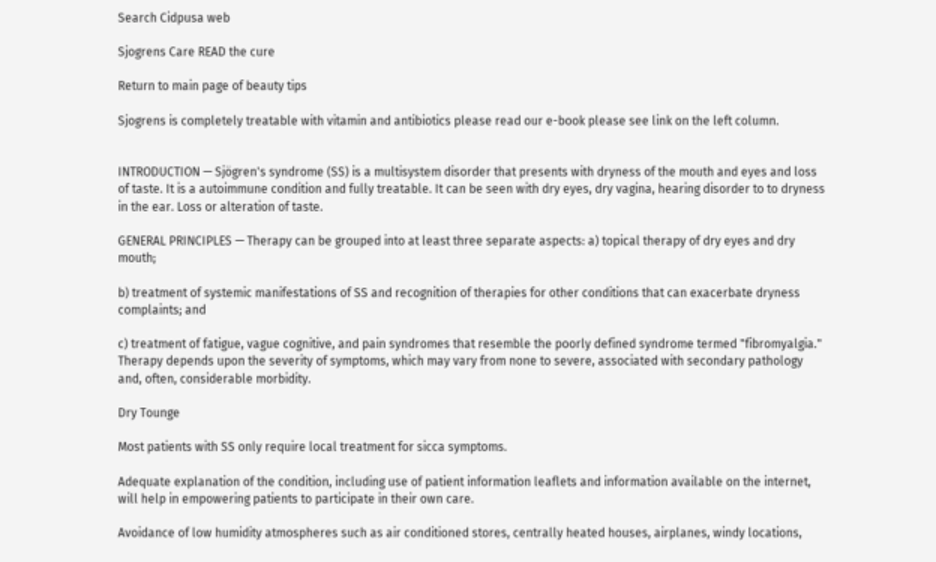Search Cidpusa web

Sjogrens Care READ the cure

Return to main page of beauty tips

Sjogrens is completely treatable with vitamin and antibiotics please read our e-book please see link on the left column.


INTRODUCTION — Sjögren's syndrome (SS) is a multisystem disorder that presents with dryness of the mouth and eyes and loss of taste. It is a autoimmune condition and fully treatable. It can be seen with dry eyes, dry vagina, hearing disorder to to dryness in the ear. Loss or alteration of taste.

GENERAL PRINCIPLES — Therapy can be grouped into at least three separate aspects: a) topical therapy of dry eyes and dry mouth;

b) treatment of systemic manifestations of SS and recognition of therapies for other conditions that can exacerbate dryness complaints; and

c) treatment of fatigue, vague cognitive, and pain syndromes that resemble the poorly defined syndrome termed "fibromyalgia." Therapy depends upon the severity of symptoms, which may vary from none to severe, associated with secondary pathology and, often, considerable morbidity.

Dry Tounge

Most patients with SS only require local treatment for sicca symptoms.

Adequate explanation of the condition, including use of patient information leaflets and information available on the internet, will help in empowering patients to participate in their own care.

Avoidance of low humidity atmospheres such as air conditioned stores, centrally heated houses, airplanes, windy locations,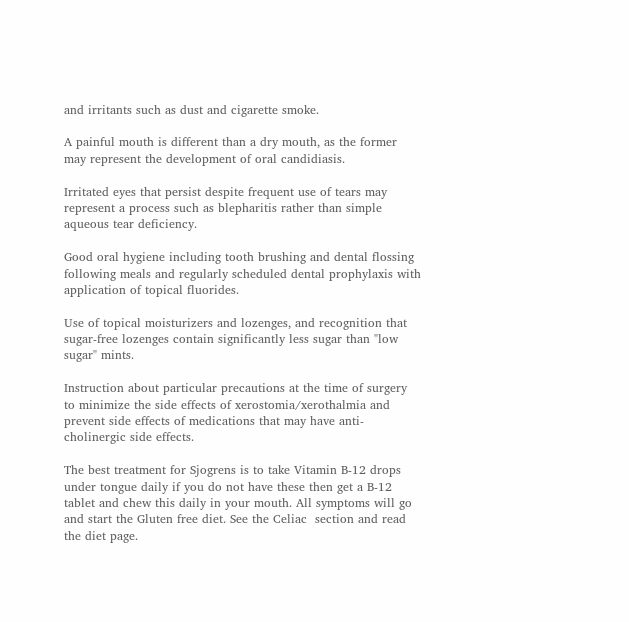and irritants such as dust and cigarette smoke.

A painful mouth is different than a dry mouth, as the former may represent the development of oral candidiasis.

Irritated eyes that persist despite frequent use of tears may represent a process such as blepharitis rather than simple aqueous tear deficiency.

Good oral hygiene including tooth brushing and dental flossing following meals and regularly scheduled dental prophylaxis with application of topical fluorides.

Use of topical moisturizers and lozenges, and recognition that sugar-free lozenges contain significantly less sugar than "low sugar" mints.

Instruction about particular precautions at the time of surgery to minimize the side effects of xerostomia/xerothalmia and prevent side effects of medications that may have anti-cholinergic side effects.

The best treatment for Sjogrens is to take Vitamin B-12 drops under tongue daily if you do not have these then get a B-12 tablet and chew this daily in your mouth. All symptoms will go and start the Gluten free diet. See the Celiac  section and read the diet page.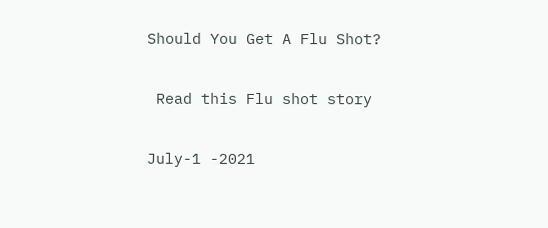Should You Get A Flu Shot?

 Read this Flu shot story

July-1 -2021